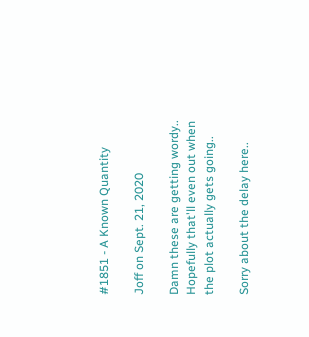#1851 - A Known Quantity

Joff on Sept. 21, 2020

Damn these are getting wordy.. Hopefully that'll even out when the plot actually gets going..

Sorry about the delay here..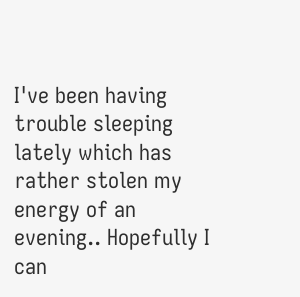I've been having trouble sleeping lately which has rather stolen my energy of an evening.. Hopefully I can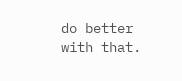do better with that.